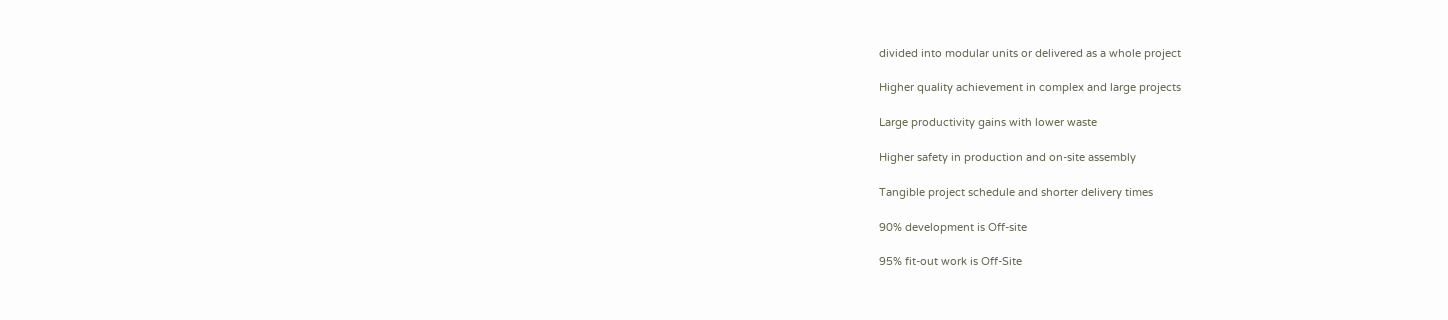divided into modular units or delivered as a whole project

Higher quality achievement in complex and large projects

Large productivity gains with lower waste

Higher safety in production and on-site assembly

Tangible project schedule and shorter delivery times

90% development is Off-site

95% fit-out work is Off-Site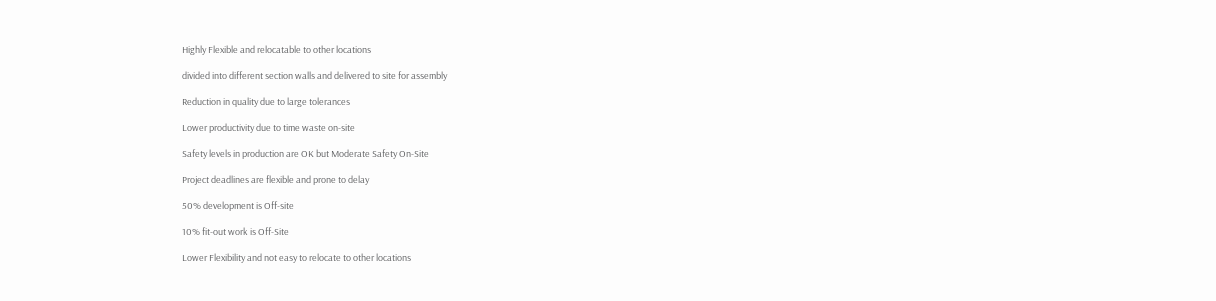Highly Flexible and relocatable to other locations

divided into different section walls and delivered to site for assembly

Reduction in quality due to large tolerances

Lower productivity due to time waste on-site

Safety levels in production are OK but Moderate Safety On-Site

Project deadlines are flexible and prone to delay

50% development is Off-site

10% fit-out work is Off-Site

Lower Flexibility and not easy to relocate to other locations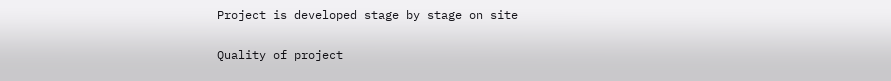Project is developed stage by stage on site

Quality of project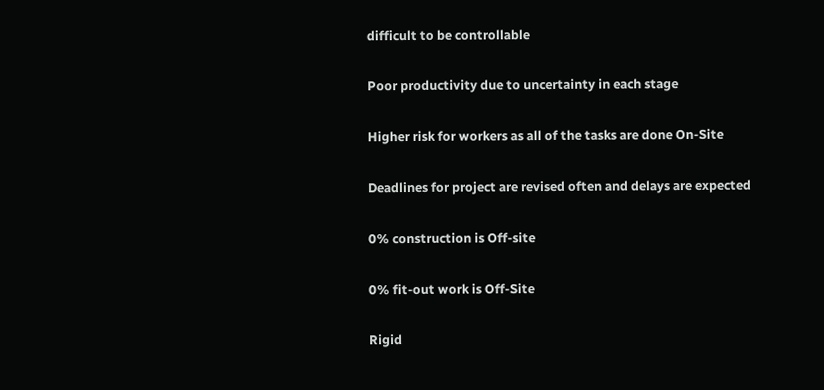difficult to be controllable

Poor productivity due to uncertainty in each stage

Higher risk for workers as all of the tasks are done On-Site

Deadlines for project are revised often and delays are expected

0% construction is Off-site

0% fit-out work is Off-Site

Rigid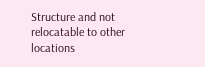Structure and not relocatable to other locations